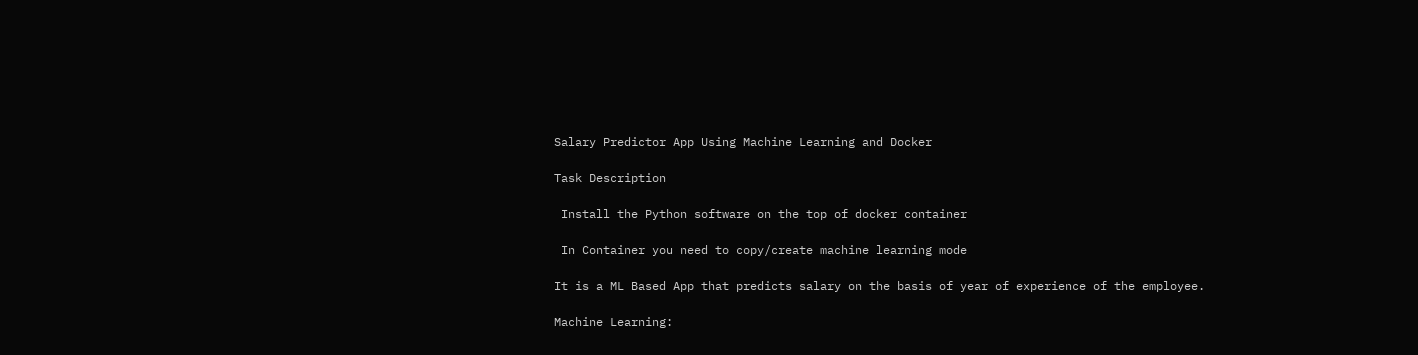Salary Predictor App Using Machine Learning and Docker

Task Description

 Install the Python software on the top of docker container

 In Container you need to copy/create machine learning mode

It is a ML Based App that predicts salary on the basis of year of experience of the employee.

Machine Learning: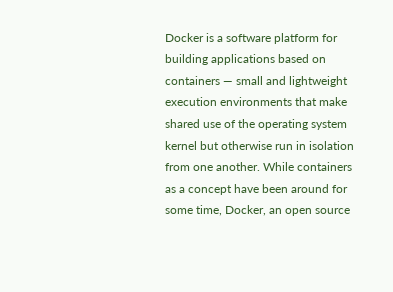Docker is a software platform for building applications based on containers — small and lightweight execution environments that make shared use of the operating system kernel but otherwise run in isolation from one another. While containers as a concept have been around for some time, Docker, an open source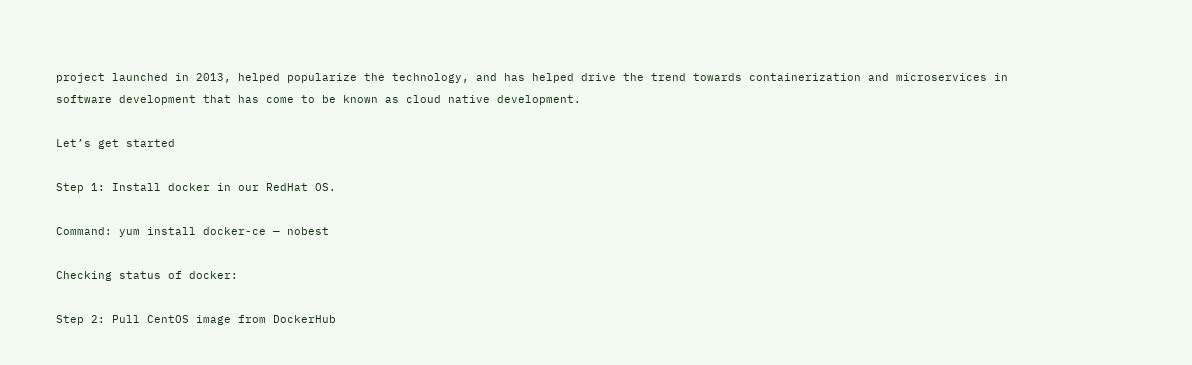project launched in 2013, helped popularize the technology, and has helped drive the trend towards containerization and microservices in software development that has come to be known as cloud native development.

Let’s get started

Step 1: Install docker in our RedHat OS.

Command: yum install docker-ce — nobest

Checking status of docker:

Step 2: Pull CentOS image from DockerHub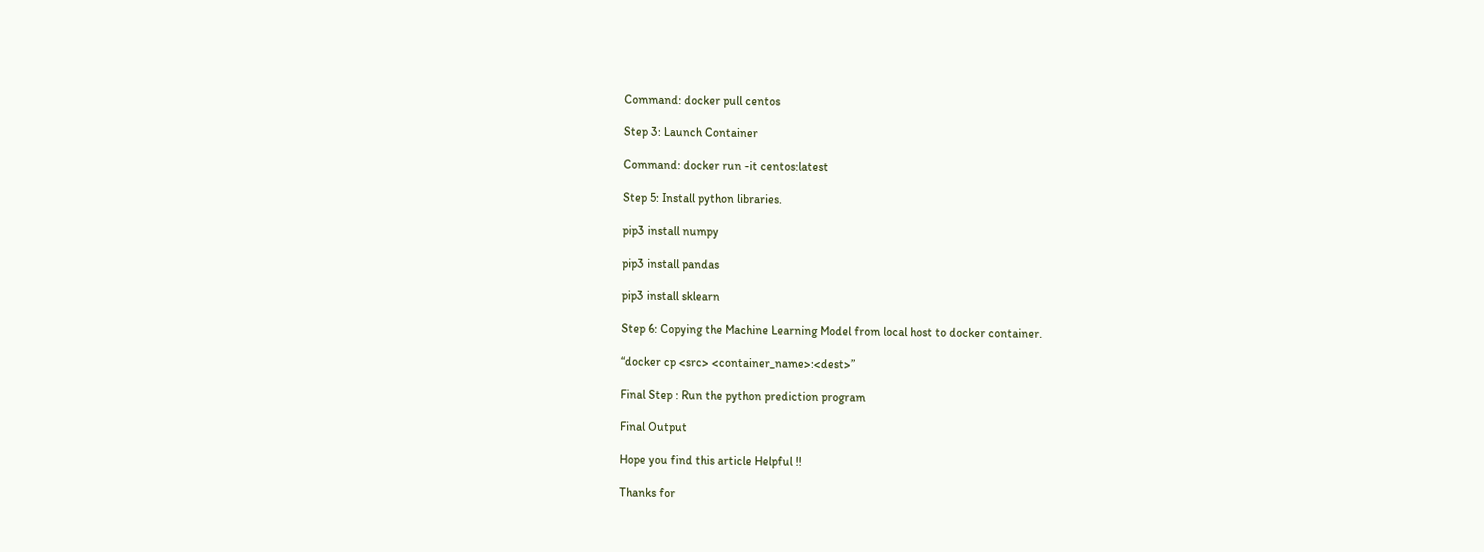Command: docker pull centos

Step 3: Launch Container

Command: docker run -it centos:latest

Step 5: Install python libraries.

pip3 install numpy

pip3 install pandas

pip3 install sklearn

Step 6: Copying the Machine Learning Model from local host to docker container.

“docker cp <src> <container_name>:<dest>”

Final Step : Run the python prediction program

Final Output

Hope you find this article Helpful !!

Thanks for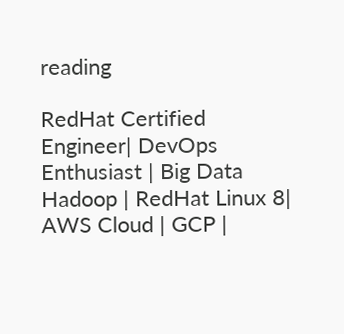reading

RedHat Certified Engineer| DevOps Enthusiast | Big Data Hadoop | RedHat Linux 8| AWS Cloud | GCP |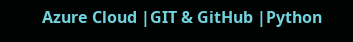Azure Cloud |GIT & GitHub |Python